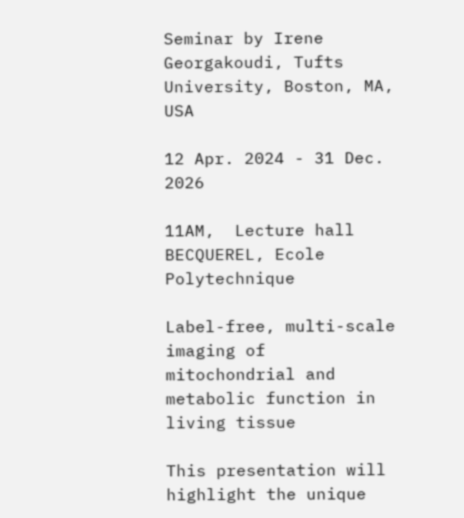Seminar by Irene Georgakoudi, Tufts University, Boston, MA, USA

12 Apr. 2024 - 31 Dec. 2026

11AM,  Lecture hall BECQUEREL, Ecole Polytechnique

Label-free, multi-scale imaging of mitochondrial and metabolic function in living tissue

This presentation will highlight the unique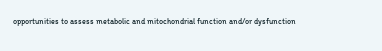opportunities to assess metabolic and mitochondrial function and/or dysfunction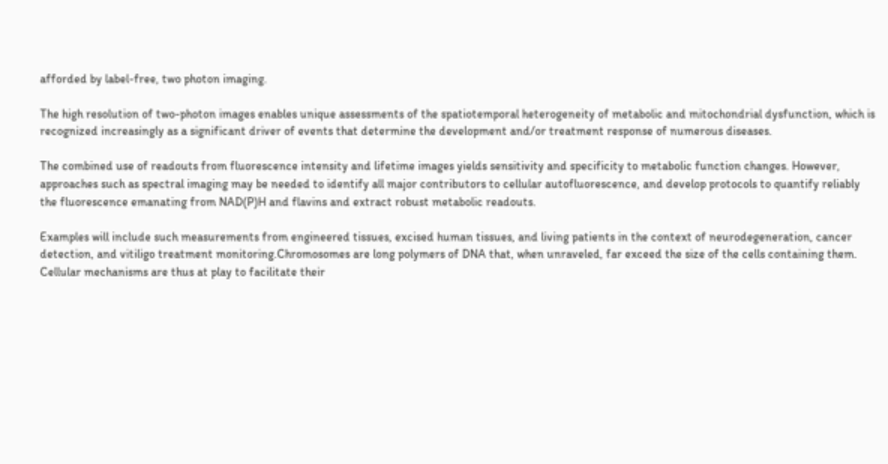afforded by label-free, two photon imaging.

The high resolution of two-photon images enables unique assessments of the spatiotemporal heterogeneity of metabolic and mitochondrial dysfunction, which is recognized increasingly as a significant driver of events that determine the development and/or treatment response of numerous diseases.

The combined use of readouts from fluorescence intensity and lifetime images yields sensitivity and specificity to metabolic function changes. However, approaches such as spectral imaging may be needed to identify all major contributors to cellular autofluorescence, and develop protocols to quantify reliably the fluorescence emanating from NAD(P)H and flavins and extract robust metabolic readouts.

Examples will include such measurements from engineered tissues, excised human tissues, and living patients in the context of neurodegeneration, cancer detection, and vitiligo treatment monitoring.Chromosomes are long polymers of DNA that, when unraveled, far exceed the size of the cells containing them. Cellular mechanisms are thus at play to facilitate their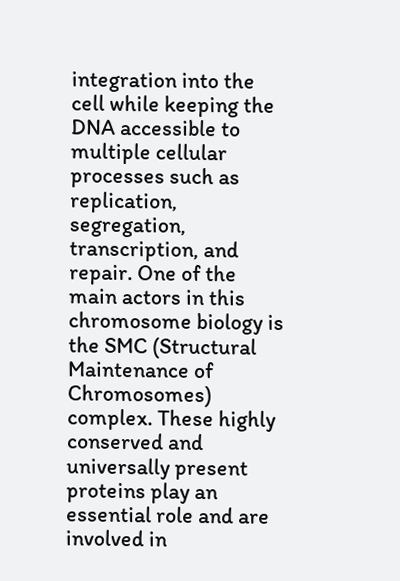integration into the cell while keeping the DNA accessible to multiple cellular processes such as replication, segregation, transcription, and repair. One of the main actors in this chromosome biology is the SMC (Structural Maintenance of Chromosomes) complex. These highly conserved and universally present proteins play an essential role and are involved in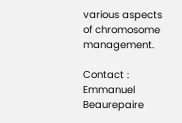various aspects of chromosome management.

Contact :    Emmanuel Beaurepaire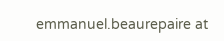emmanuel.beaurepaire at